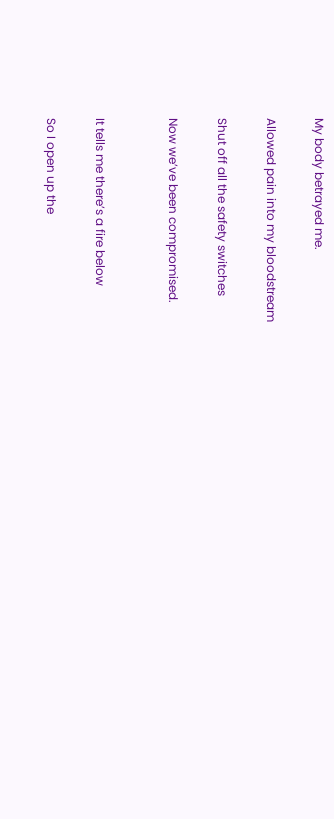My body betrayed me.

Allowed pain into my bloodstream

Shut off all the safety switches

Now we’ve been compromised.


It tells me there’s a fire below

So I open up the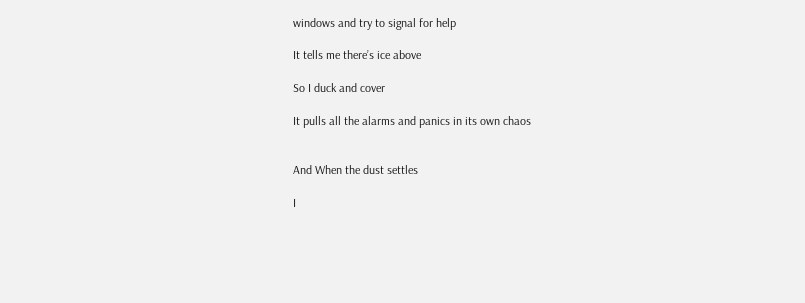windows and try to signal for help

It tells me there’s ice above

So I duck and cover

It pulls all the alarms and panics in its own chaos


And When the dust settles

I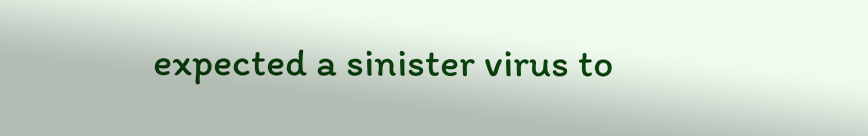expected a sinister virus to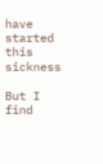have started this sickness

But I find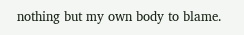nothing but my own body to blame.